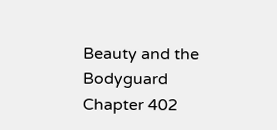Beauty and the Bodyguard Chapter 402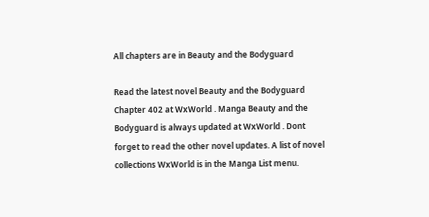All chapters are in Beauty and the Bodyguard

Read the latest novel Beauty and the Bodyguard Chapter 402 at WxWorld . Manga Beauty and the Bodyguard is always updated at WxWorld . Dont forget to read the other novel updates. A list of novel collections WxWorld is in the Manga List menu.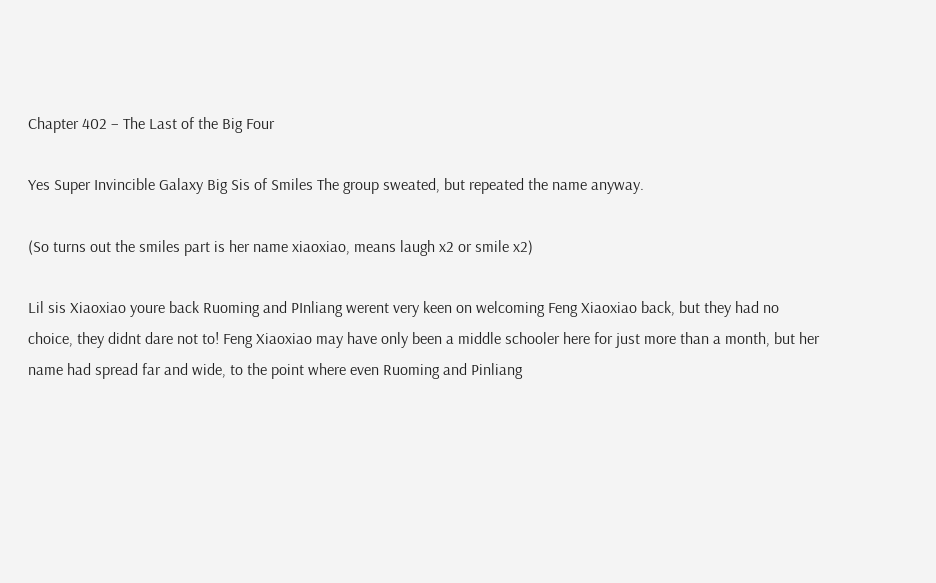Chapter 402 – The Last of the Big Four

Yes Super Invincible Galaxy Big Sis of Smiles The group sweated, but repeated the name anyway.

(So turns out the smiles part is her name xiaoxiao, means laugh x2 or smile x2)

Lil sis Xiaoxiao youre back Ruoming and PInliang werent very keen on welcoming Feng Xiaoxiao back, but they had no choice, they didnt dare not to! Feng Xiaoxiao may have only been a middle schooler here for just more than a month, but her name had spread far and wide, to the point where even Ruoming and Pinliang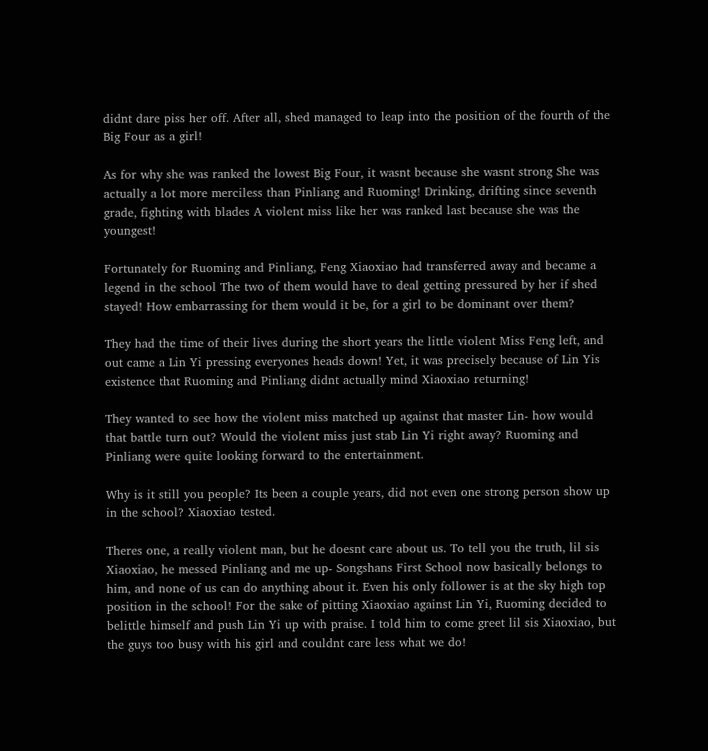didnt dare piss her off. After all, shed managed to leap into the position of the fourth of the Big Four as a girl!

As for why she was ranked the lowest Big Four, it wasnt because she wasnt strong She was actually a lot more merciless than Pinliang and Ruoming! Drinking, drifting since seventh grade, fighting with blades A violent miss like her was ranked last because she was the youngest!

Fortunately for Ruoming and Pinliang, Feng Xiaoxiao had transferred away and became a legend in the school The two of them would have to deal getting pressured by her if shed stayed! How embarrassing for them would it be, for a girl to be dominant over them?

They had the time of their lives during the short years the little violent Miss Feng left, and out came a Lin Yi pressing everyones heads down! Yet, it was precisely because of Lin Yis existence that Ruoming and Pinliang didnt actually mind Xiaoxiao returning!

They wanted to see how the violent miss matched up against that master Lin- how would that battle turn out? Would the violent miss just stab Lin Yi right away? Ruoming and Pinliang were quite looking forward to the entertainment.

Why is it still you people? Its been a couple years, did not even one strong person show up in the school? Xiaoxiao tested.

Theres one, a really violent man, but he doesnt care about us. To tell you the truth, lil sis Xiaoxiao, he messed Pinliang and me up- Songshans First School now basically belongs to him, and none of us can do anything about it. Even his only follower is at the sky high top position in the school! For the sake of pitting Xiaoxiao against Lin Yi, Ruoming decided to belittle himself and push Lin Yi up with praise. I told him to come greet lil sis Xiaoxiao, but the guys too busy with his girl and couldnt care less what we do!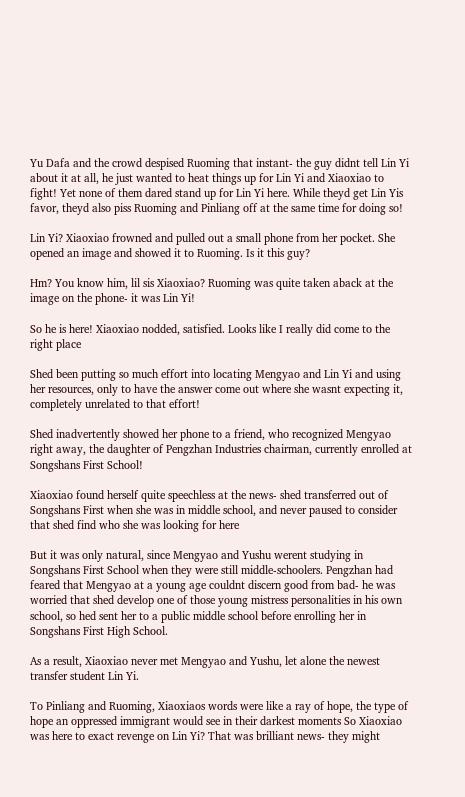Yu Dafa and the crowd despised Ruoming that instant- the guy didnt tell Lin Yi about it at all, he just wanted to heat things up for Lin Yi and Xiaoxiao to fight! Yet none of them dared stand up for Lin Yi here. While theyd get Lin Yis favor, theyd also piss Ruoming and Pinliang off at the same time for doing so!

Lin Yi? Xiaoxiao frowned and pulled out a small phone from her pocket. She opened an image and showed it to Ruoming. Is it this guy?

Hm? You know him, lil sis Xiaoxiao? Ruoming was quite taken aback at the image on the phone- it was Lin Yi!

So he is here! Xiaoxiao nodded, satisfied. Looks like I really did come to the right place

Shed been putting so much effort into locating Mengyao and Lin Yi and using her resources, only to have the answer come out where she wasnt expecting it, completely unrelated to that effort!

Shed inadvertently showed her phone to a friend, who recognized Mengyao right away, the daughter of Pengzhan Industries chairman, currently enrolled at Songshans First School!

Xiaoxiao found herself quite speechless at the news- shed transferred out of Songshans First when she was in middle school, and never paused to consider that shed find who she was looking for here

But it was only natural, since Mengyao and Yushu werent studying in Songshans First School when they were still middle-schoolers. Pengzhan had feared that Mengyao at a young age couldnt discern good from bad- he was worried that shed develop one of those young mistress personalities in his own school, so hed sent her to a public middle school before enrolling her in Songshans First High School.

As a result, Xiaoxiao never met Mengyao and Yushu, let alone the newest transfer student Lin Yi.

To Pinliang and Ruoming, Xiaoxiaos words were like a ray of hope, the type of hope an oppressed immigrant would see in their darkest moments So Xiaoxiao was here to exact revenge on Lin Yi? That was brilliant news- they might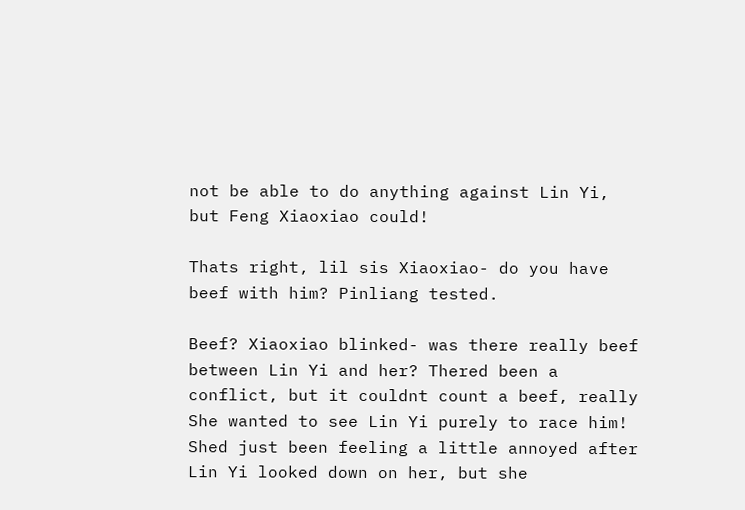not be able to do anything against Lin Yi, but Feng Xiaoxiao could!

Thats right, lil sis Xiaoxiao- do you have beef with him? Pinliang tested.

Beef? Xiaoxiao blinked- was there really beef between Lin Yi and her? Thered been a conflict, but it couldnt count a beef, really She wanted to see Lin Yi purely to race him! Shed just been feeling a little annoyed after Lin Yi looked down on her, but she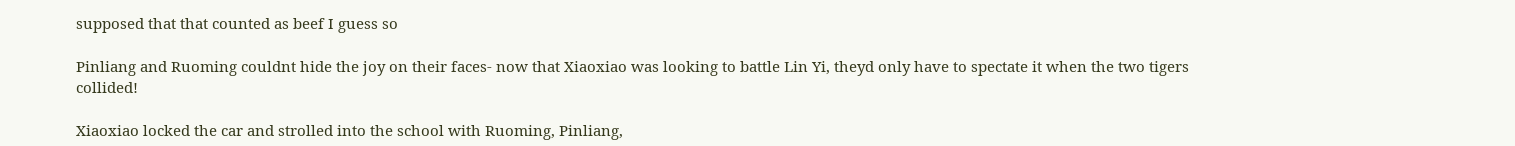supposed that that counted as beef I guess so

Pinliang and Ruoming couldnt hide the joy on their faces- now that Xiaoxiao was looking to battle Lin Yi, theyd only have to spectate it when the two tigers collided!

Xiaoxiao locked the car and strolled into the school with Ruoming, Pinliang,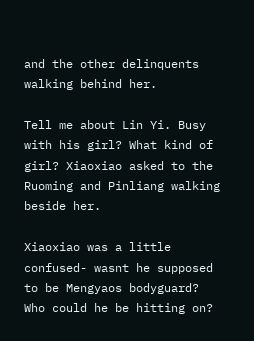and the other delinquents walking behind her.

Tell me about Lin Yi. Busy with his girl? What kind of girl? Xiaoxiao asked to the Ruoming and Pinliang walking beside her.

Xiaoxiao was a little confused- wasnt he supposed to be Mengyaos bodyguard? Who could he be hitting on?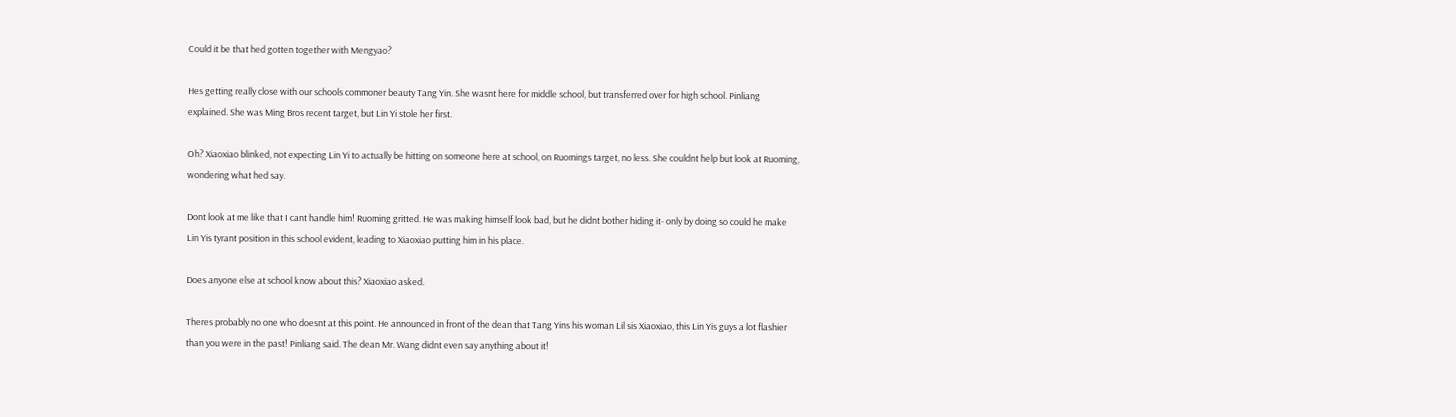Could it be that hed gotten together with Mengyao?

Hes getting really close with our schools commoner beauty Tang Yin. She wasnt here for middle school, but transferred over for high school. Pinliang explained. She was Ming Bros recent target, but Lin Yi stole her first.

Oh? Xiaoxiao blinked, not expecting Lin Yi to actually be hitting on someone here at school, on Ruomings target, no less. She couldnt help but look at Ruoming, wondering what hed say.

Dont look at me like that I cant handle him! Ruoming gritted. He was making himself look bad, but he didnt bother hiding it- only by doing so could he make Lin Yis tyrant position in this school evident, leading to Xiaoxiao putting him in his place.

Does anyone else at school know about this? Xiaoxiao asked.

Theres probably no one who doesnt at this point. He announced in front of the dean that Tang Yins his woman Lil sis Xiaoxiao, this Lin Yis guys a lot flashier than you were in the past! Pinliang said. The dean Mr. Wang didnt even say anything about it!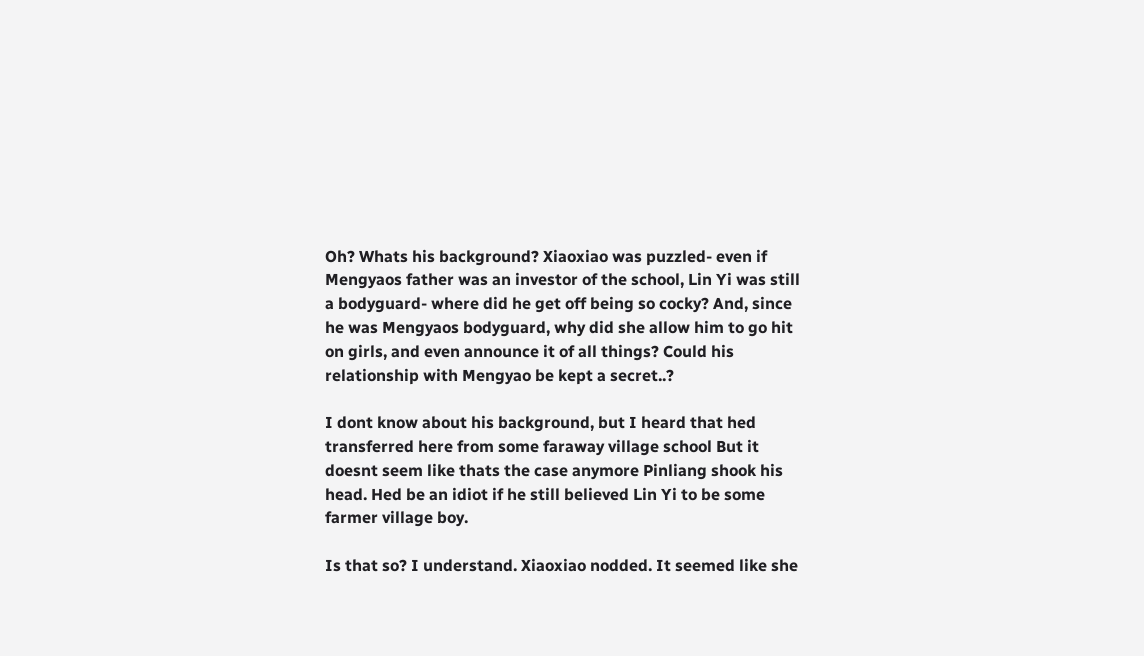Oh? Whats his background? Xiaoxiao was puzzled- even if Mengyaos father was an investor of the school, Lin Yi was still a bodyguard- where did he get off being so cocky? And, since he was Mengyaos bodyguard, why did she allow him to go hit on girls, and even announce it of all things? Could his relationship with Mengyao be kept a secret..?

I dont know about his background, but I heard that hed transferred here from some faraway village school But it doesnt seem like thats the case anymore Pinliang shook his head. Hed be an idiot if he still believed Lin Yi to be some farmer village boy.

Is that so? I understand. Xiaoxiao nodded. It seemed like she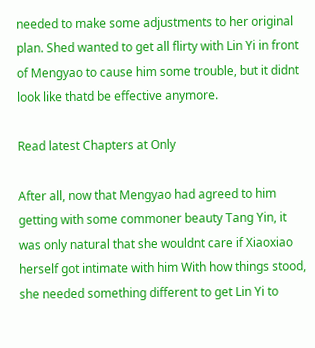needed to make some adjustments to her original plan. Shed wanted to get all flirty with Lin Yi in front of Mengyao to cause him some trouble, but it didnt look like thatd be effective anymore.

Read latest Chapters at Only

After all, now that Mengyao had agreed to him getting with some commoner beauty Tang Yin, it was only natural that she wouldnt care if Xiaoxiao herself got intimate with him With how things stood, she needed something different to get Lin Yi to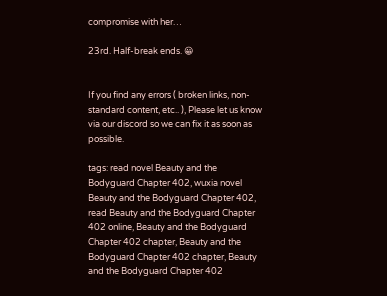compromise with her…

23rd. Half-break ends. 😀


If you find any errors ( broken links, non-standard content, etc.. ), Please let us know via our discord so we can fix it as soon as possible.

tags: read novel Beauty and the Bodyguard Chapter 402, wuxia novel Beauty and the Bodyguard Chapter 402, read Beauty and the Bodyguard Chapter 402 online, Beauty and the Bodyguard Chapter 402 chapter, Beauty and the Bodyguard Chapter 402 chapter, Beauty and the Bodyguard Chapter 402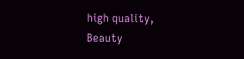high quality, Beauty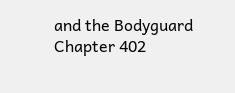and the Bodyguard Chapter 402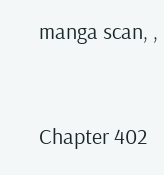manga scan, ,


Chapter 402